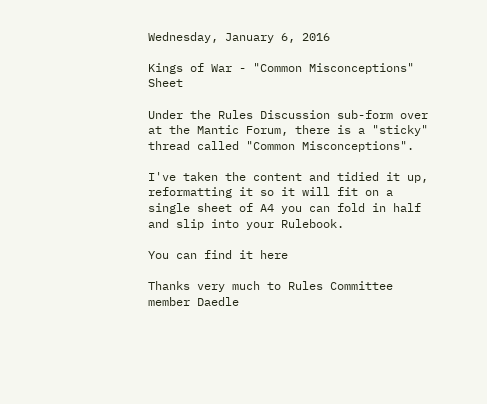Wednesday, January 6, 2016

Kings of War - "Common Misconceptions" Sheet

Under the Rules Discussion sub-form over at the Mantic Forum, there is a "sticky" thread called "Common Misconceptions".

I've taken the content and tidied it up, reformatting it so it will fit on a single sheet of A4 you can fold in half and slip into your Rulebook.

You can find it here

Thanks very much to Rules Committee member Daedle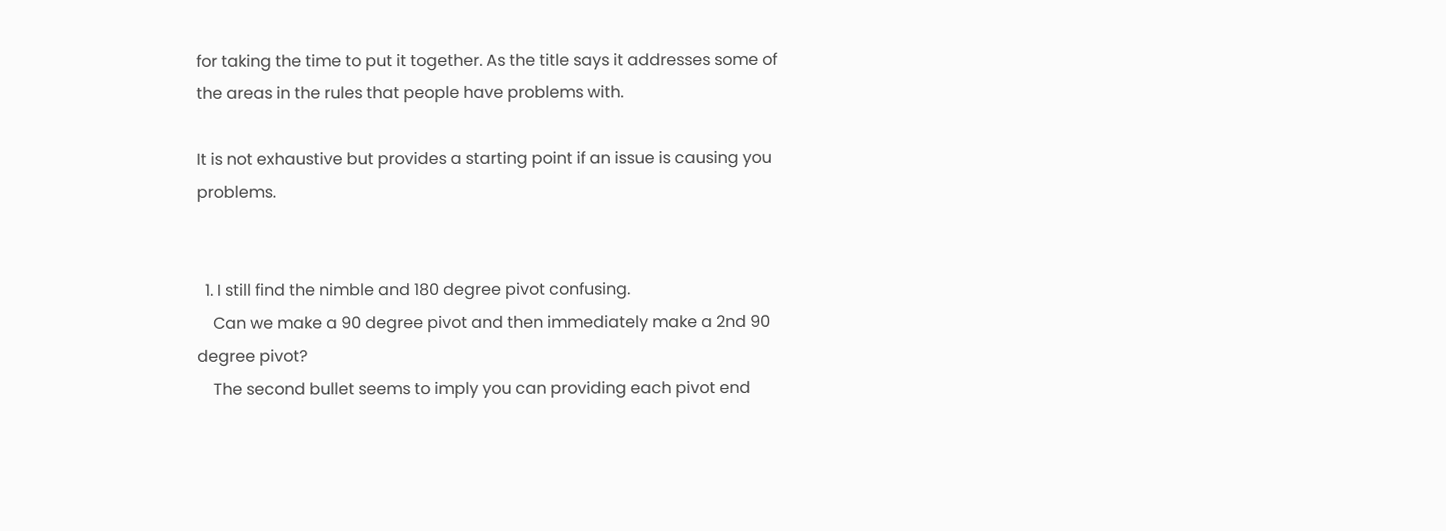for taking the time to put it together. As the title says it addresses some of the areas in the rules that people have problems with.

It is not exhaustive but provides a starting point if an issue is causing you problems.


  1. I still find the nimble and 180 degree pivot confusing.
    Can we make a 90 degree pivot and then immediately make a 2nd 90 degree pivot?
    The second bullet seems to imply you can providing each pivot end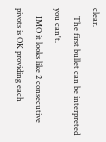clear.
    The first bullet can be interpreted you can't.
    IMO it looks like 2 consecutive pivots is OK providing each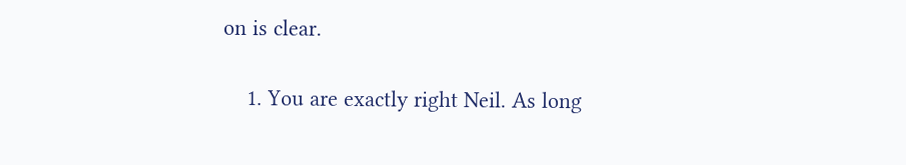on is clear.

    1. You are exactly right Neil. As long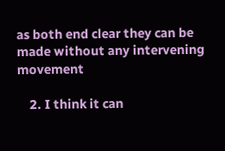as both end clear they can be made without any intervening movement

    2. I think it can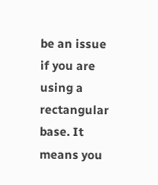be an issue if you are using a rectangular base. It means you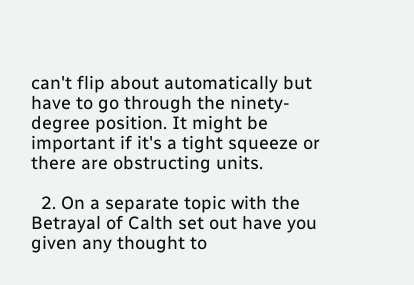can't flip about automatically but have to go through the ninety-degree position. It might be important if it's a tight squeeze or there are obstructing units.

  2. On a separate topic with the Betrayal of Calth set out have you given any thought to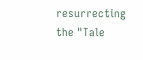resurrecting the "Tale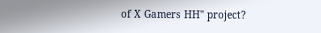of X Gamers HH" project?